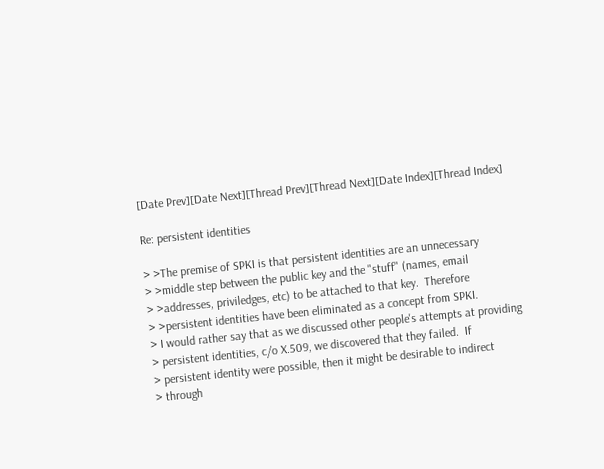[Date Prev][Date Next][Thread Prev][Thread Next][Date Index][Thread Index]

Re: persistent identities

> >The premise of SPKI is that persistent identities are an unnecessary
> >middle step between the public key and the "stuff" (names, email
> >addresses, priviledges, etc) to be attached to that key.  Therefore
> >persistent identities have been eliminated as a concept from SPKI.
> I would rather say that as we discussed other people's attempts at providing
> persistent identities, c/o X.509, we discovered that they failed.  If
> persistent identity were possible, then it might be desirable to indirect
> through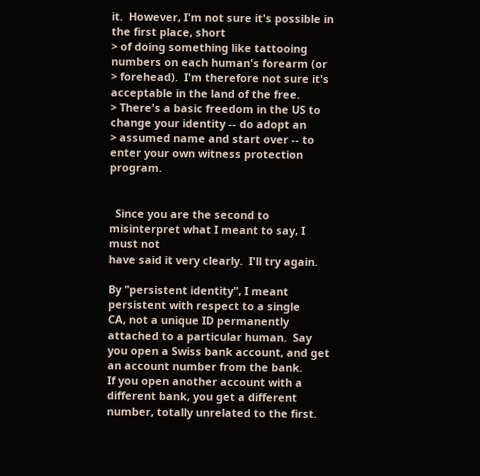it.  However, I'm not sure it's possible in the first place, short
> of doing something like tattooing numbers on each human's forearm (or
> forehead).  I'm therefore not sure it's acceptable in the land of the free.
> There's a basic freedom in the US to change your identity -- do adopt an
> assumed name and start over -- to enter your own witness protection program.


  Since you are the second to misinterpret what I meant to say, I must not
have said it very clearly.  I'll try again.

By "persistent identity", I meant persistent with respect to a single
CA, not a unique ID permanently attached to a particular human.  Say
you open a Swiss bank account, and get an account number from the bank.
If you open another account with a different bank, you get a different
number, totally unrelated to the first.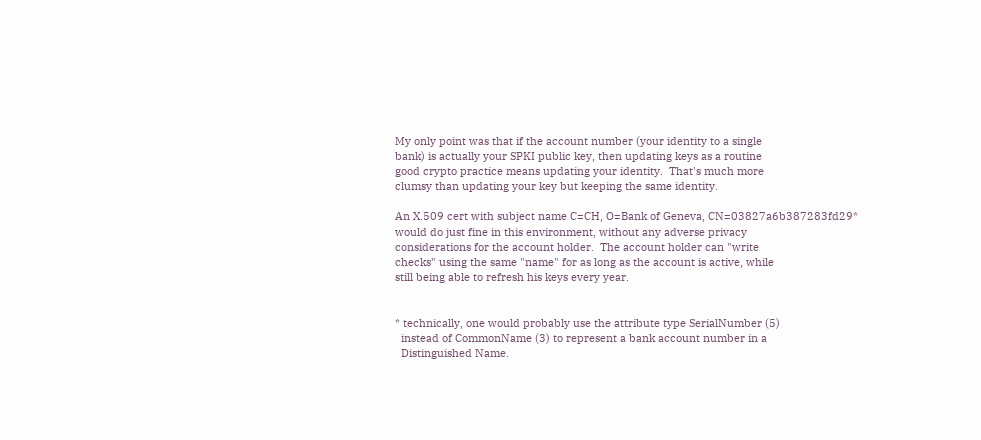My only point was that if the account number (your identity to a single
bank) is actually your SPKI public key, then updating keys as a routine
good crypto practice means updating your identity.  That's much more
clumsy than updating your key but keeping the same identity.

An X.509 cert with subject name C=CH, O=Bank of Geneva, CN=03827a6b387283fd29*
would do just fine in this environment, without any adverse privacy
considerations for the account holder.  The account holder can "write
checks" using the same "name" for as long as the account is active, while
still being able to refresh his keys every year.


* technically, one would probably use the attribute type SerialNumber (5)
  instead of CommonName (3) to represent a bank account number in a
  Distinguished Name.